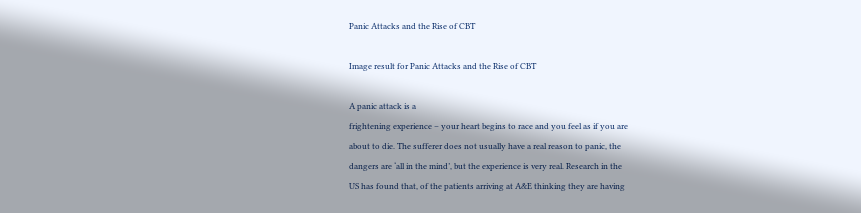Panic Attacks and the Rise of CBT

Image result for Panic Attacks and the Rise of CBT

A panic attack is a
frightening experience – your heart begins to race and you feel as if you are
about to die. The sufferer does not usually have a real reason to panic, the
dangers are ‘all in the mind’, but the experience is very real. Research in the
US has found that, of the patients arriving at A&E thinking they are having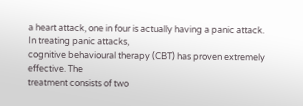a heart attack, one in four is actually having a panic attack.
In treating panic attacks,
cognitive behavioural therapy (CBT) has proven extremely effective. The
treatment consists of two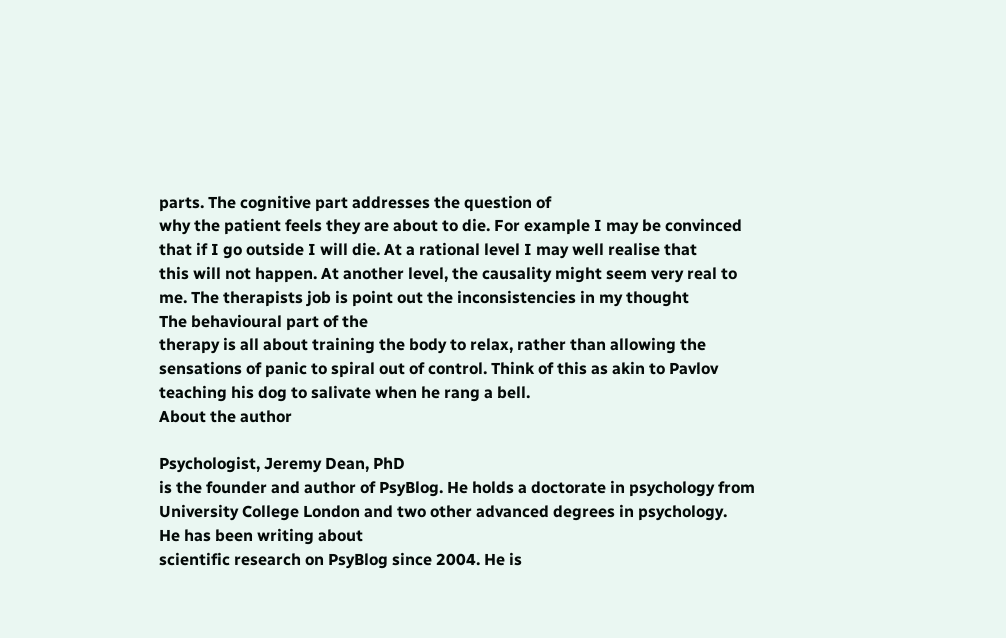parts. The cognitive part addresses the question of
why the patient feels they are about to die. For example I may be convinced
that if I go outside I will die. At a rational level I may well realise that
this will not happen. At another level, the causality might seem very real to
me. The therapists job is point out the inconsistencies in my thought
The behavioural part of the
therapy is all about training the body to relax, rather than allowing the
sensations of panic to spiral out of control. Think of this as akin to Pavlov
teaching his dog to salivate when he rang a bell.
About the author

Psychologist, Jeremy Dean, PhD
is the founder and author of PsyBlog. He holds a doctorate in psychology from
University College London and two other advanced degrees in psychology.
He has been writing about
scientific research on PsyBlog since 2004. He is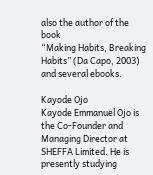also the author of the book
“Making Habits, Breaking Habits” (Da Capo, 2003) and several ebooks.

Kayode Ojo
Kayode Emmanuel Ojo is the Co-Founder and Managing Director at SHEFFA Limited. He is presently studying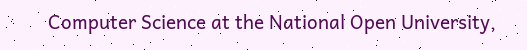Computer Science at the National Open University,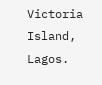Victoria Island, Lagos.